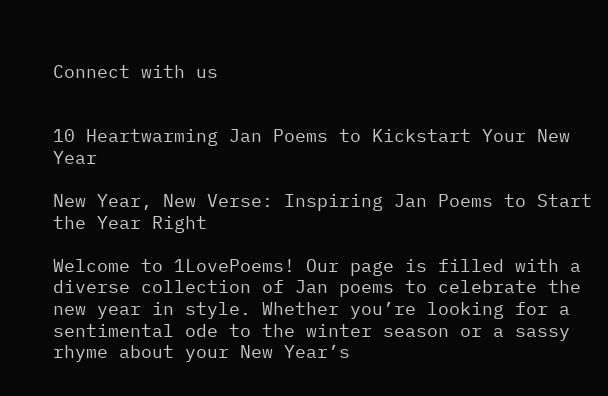Connect with us


10 Heartwarming Jan Poems to Kickstart Your New Year

New Year, New Verse: Inspiring Jan Poems to Start the Year Right

Welcome to 1LovePoems! Our page is filled with a diverse collection of Jan poems to celebrate the new year in style. Whether you’re looking for a sentimental ode to the winter season or a sassy rhyme about your New Year’s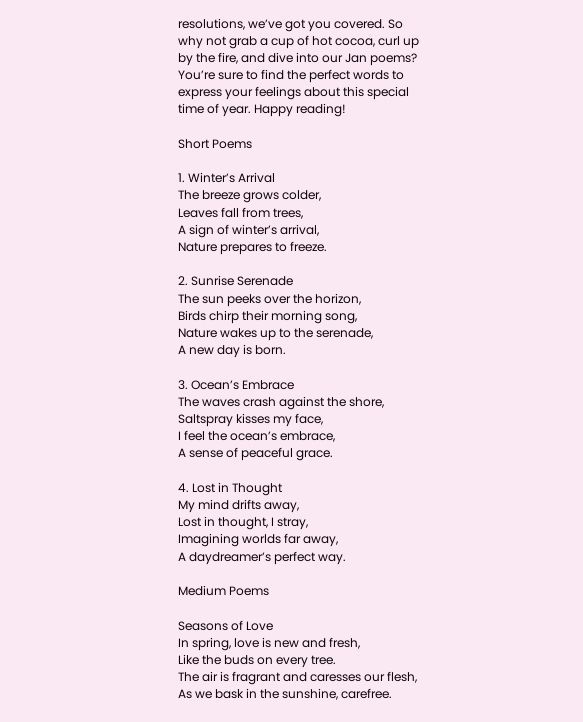resolutions, we’ve got you covered. So why not grab a cup of hot cocoa, curl up by the fire, and dive into our Jan poems? You’re sure to find the perfect words to express your feelings about this special time of year. Happy reading!

Short Poems

1. Winter’s Arrival
The breeze grows colder,
Leaves fall from trees,
A sign of winter’s arrival,
Nature prepares to freeze.

2. Sunrise Serenade
The sun peeks over the horizon,
Birds chirp their morning song,
Nature wakes up to the serenade,
A new day is born.

3. Ocean’s Embrace
The waves crash against the shore,
Saltspray kisses my face,
I feel the ocean’s embrace,
A sense of peaceful grace.

4. Lost in Thought
My mind drifts away,
Lost in thought, I stray,
Imagining worlds far away,
A daydreamer’s perfect way.

Medium Poems

Seasons of Love
In spring, love is new and fresh,
Like the buds on every tree.
The air is fragrant and caresses our flesh,
As we bask in the sunshine, carefree.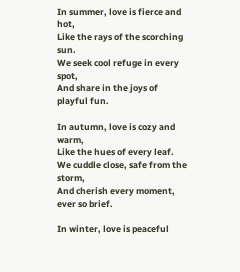In summer, love is fierce and hot,
Like the rays of the scorching sun.
We seek cool refuge in every spot,
And share in the joys of playful fun.

In autumn, love is cozy and warm,
Like the hues of every leaf.
We cuddle close, safe from the storm,
And cherish every moment, ever so brief.

In winter, love is peaceful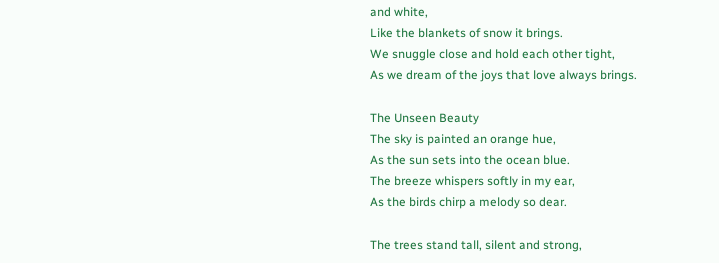and white,
Like the blankets of snow it brings.
We snuggle close and hold each other tight,
As we dream of the joys that love always brings.

The Unseen Beauty
The sky is painted an orange hue,
As the sun sets into the ocean blue.
The breeze whispers softly in my ear,
As the birds chirp a melody so dear.

The trees stand tall, silent and strong,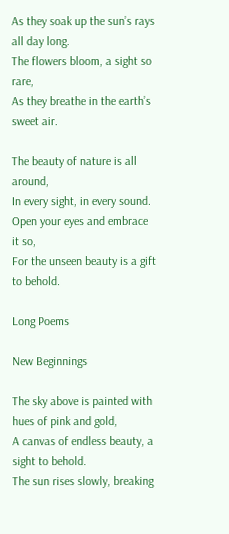As they soak up the sun’s rays all day long.
The flowers bloom, a sight so rare,
As they breathe in the earth’s sweet air.

The beauty of nature is all around,
In every sight, in every sound.
Open your eyes and embrace it so,
For the unseen beauty is a gift to behold.

Long Poems

New Beginnings

The sky above is painted with hues of pink and gold,
A canvas of endless beauty, a sight to behold.
The sun rises slowly, breaking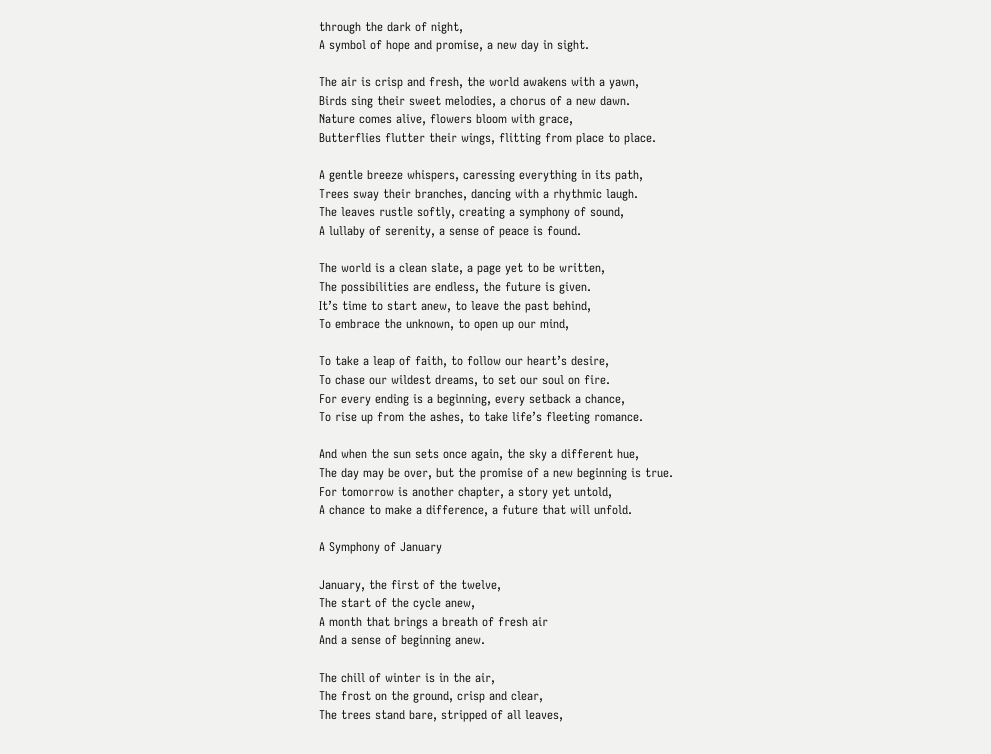through the dark of night,
A symbol of hope and promise, a new day in sight.

The air is crisp and fresh, the world awakens with a yawn,
Birds sing their sweet melodies, a chorus of a new dawn.
Nature comes alive, flowers bloom with grace,
Butterflies flutter their wings, flitting from place to place.

A gentle breeze whispers, caressing everything in its path,
Trees sway their branches, dancing with a rhythmic laugh.
The leaves rustle softly, creating a symphony of sound,
A lullaby of serenity, a sense of peace is found.

The world is a clean slate, a page yet to be written,
The possibilities are endless, the future is given.
It’s time to start anew, to leave the past behind,
To embrace the unknown, to open up our mind,

To take a leap of faith, to follow our heart’s desire,
To chase our wildest dreams, to set our soul on fire.
For every ending is a beginning, every setback a chance,
To rise up from the ashes, to take life’s fleeting romance.

And when the sun sets once again, the sky a different hue,
The day may be over, but the promise of a new beginning is true.
For tomorrow is another chapter, a story yet untold,
A chance to make a difference, a future that will unfold.

A Symphony of January

January, the first of the twelve,
The start of the cycle anew,
A month that brings a breath of fresh air
And a sense of beginning anew.

The chill of winter is in the air,
The frost on the ground, crisp and clear,
The trees stand bare, stripped of all leaves,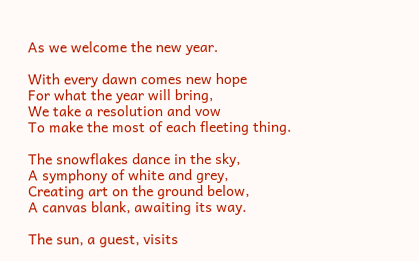As we welcome the new year.

With every dawn comes new hope
For what the year will bring,
We take a resolution and vow
To make the most of each fleeting thing.

The snowflakes dance in the sky,
A symphony of white and grey,
Creating art on the ground below,
A canvas blank, awaiting its way.

The sun, a guest, visits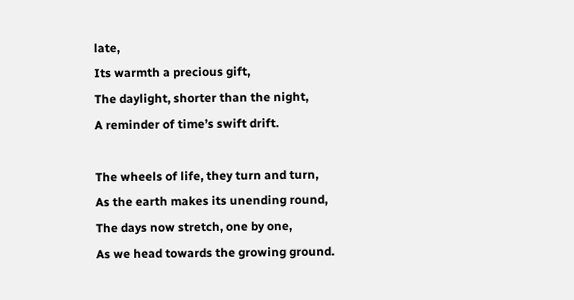late,
Its warmth a precious gift,
The daylight, shorter than the night,
A reminder of time’s swift drift.

The wheels of life, they turn and turn,
As the earth makes its unending round,
The days now stretch, one by one,
As we head towards the growing ground.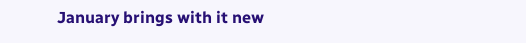January brings with it new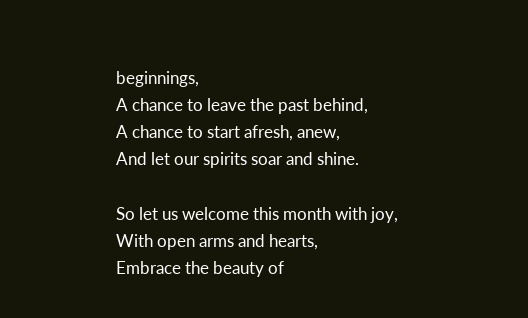beginnings,
A chance to leave the past behind,
A chance to start afresh, anew,
And let our spirits soar and shine.

So let us welcome this month with joy,
With open arms and hearts,
Embrace the beauty of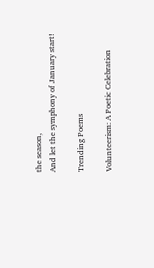the season,
And let the symphony of January start!

Trending Poems

Volunteerism: A Poetic Celebration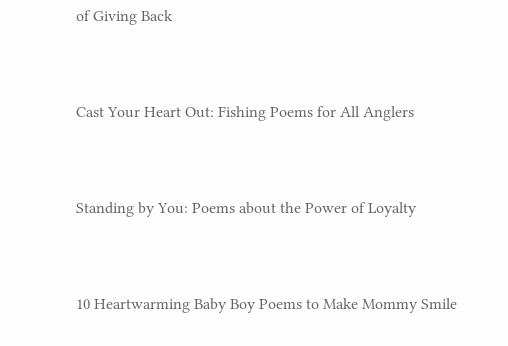of Giving Back


Cast Your Heart Out: Fishing Poems for All Anglers


Standing by You: Poems about the Power of Loyalty


10 Heartwarming Baby Boy Poems to Make Mommy Smile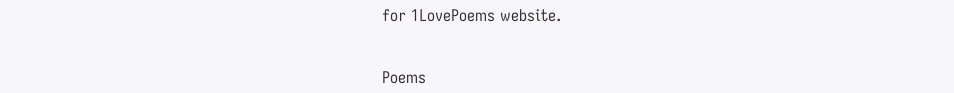for 1LovePoems website.


Poems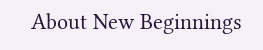About New Beginnings